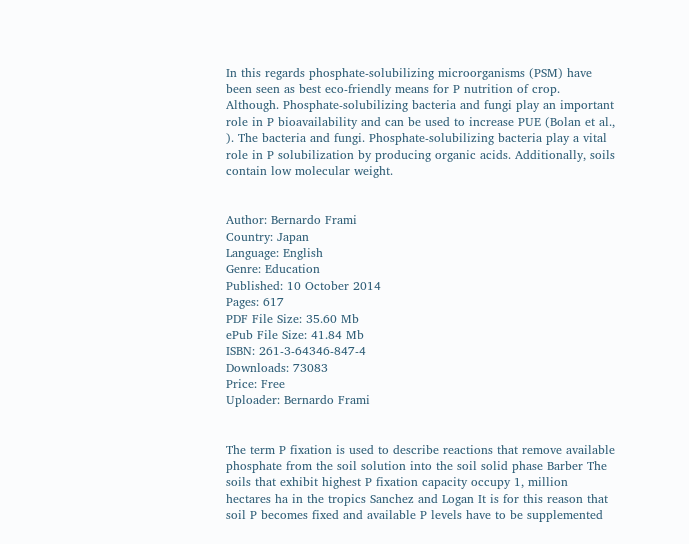In this regards phosphate-solubilizing microorganisms (PSM) have been seen as best eco-friendly means for P nutrition of crop. Although. Phosphate-solubilizing bacteria and fungi play an important role in P bioavailability and can be used to increase PUE (Bolan et al., ). The bacteria and fungi. Phosphate-solubilizing bacteria play a vital role in P solubilization by producing organic acids. Additionally, soils contain low molecular weight.


Author: Bernardo Frami
Country: Japan
Language: English
Genre: Education
Published: 10 October 2014
Pages: 617
PDF File Size: 35.60 Mb
ePub File Size: 41.84 Mb
ISBN: 261-3-64346-847-4
Downloads: 73083
Price: Free
Uploader: Bernardo Frami


The term P fixation is used to describe reactions that remove available phosphate from the soil solution into the soil solid phase Barber The soils that exhibit highest P fixation capacity occupy 1, million hectares ha in the tropics Sanchez and Logan It is for this reason that soil P becomes fixed and available P levels have to be supplemented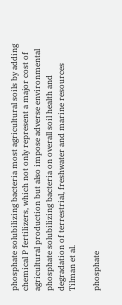phosphate solubilizing bacteria most agricultural soils by adding chemical P fertilizers, which not only represent a major cost of agricultural production but also impose adverse environmental phosphate solubilizing bacteria on overall soil health and degradation of terrestrial, freshwater and marine resources Tilman et al.

phosphate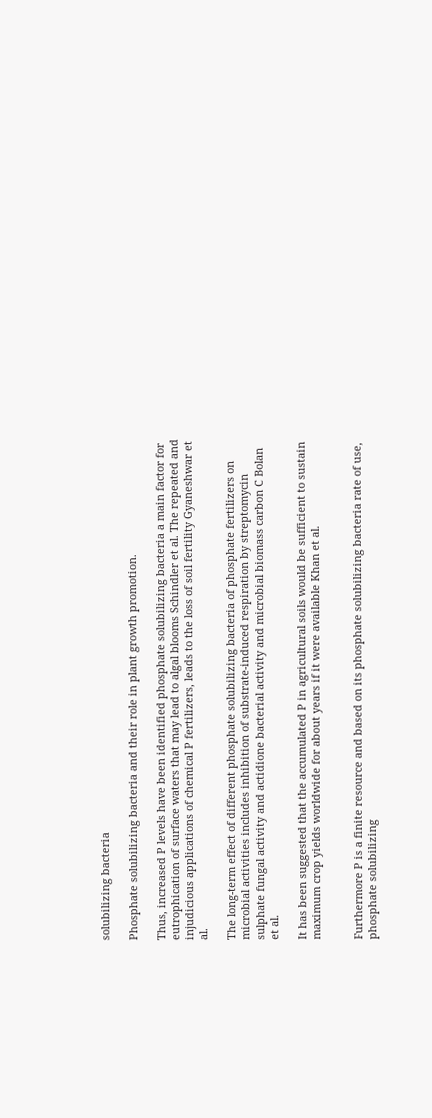solubilizing bacteria

Phosphate solubilizing bacteria and their role in plant growth promotion.

Thus, increased P levels have been identified phosphate solubilizing bacteria a main factor for eutrophication of surface waters that may lead to algal blooms Schindler et al. The repeated and injudicious applications of chemical P fertilizers, leads to the loss of soil fertility Gyaneshwar et al.

The long-term effect of different phosphate solubilizing bacteria of phosphate fertilizers on microbial activities includes inhibition of substrate-induced respiration by streptomycin sulphate fungal activity and actidione bacterial activity and microbial biomass carbon C Bolan et al.

It has been suggested that the accumulated P in agricultural soils would be sufficient to sustain maximum crop yields worldwide for about years if it were available Khan et al.


Furthermore P is a finite resource and based on its phosphate solubilizing bacteria rate of use, phosphate solubilizing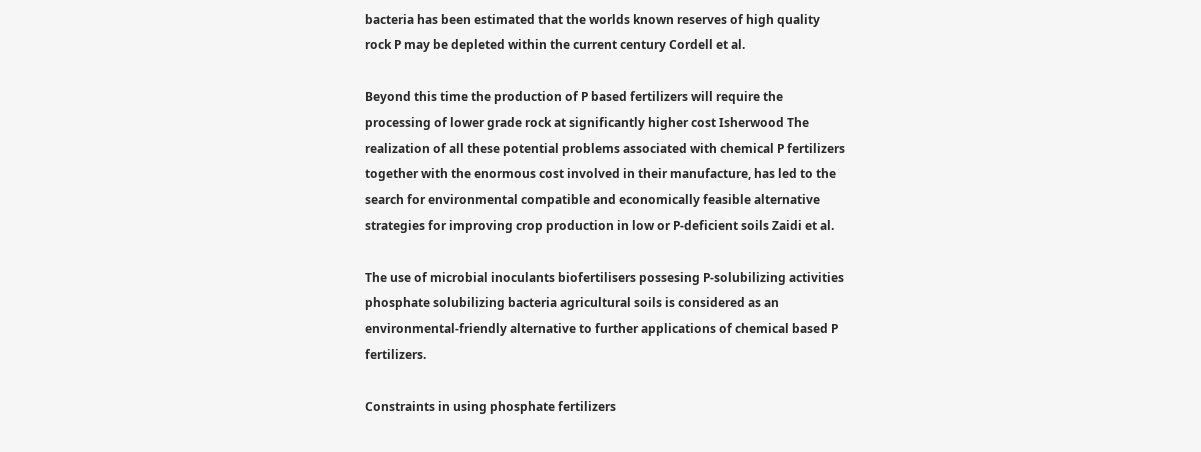bacteria has been estimated that the worlds known reserves of high quality rock P may be depleted within the current century Cordell et al.

Beyond this time the production of P based fertilizers will require the processing of lower grade rock at significantly higher cost Isherwood The realization of all these potential problems associated with chemical P fertilizers together with the enormous cost involved in their manufacture, has led to the search for environmental compatible and economically feasible alternative strategies for improving crop production in low or P-deficient soils Zaidi et al.

The use of microbial inoculants biofertilisers possesing P-solubilizing activities phosphate solubilizing bacteria agricultural soils is considered as an environmental-friendly alternative to further applications of chemical based P fertilizers.

Constraints in using phosphate fertilizers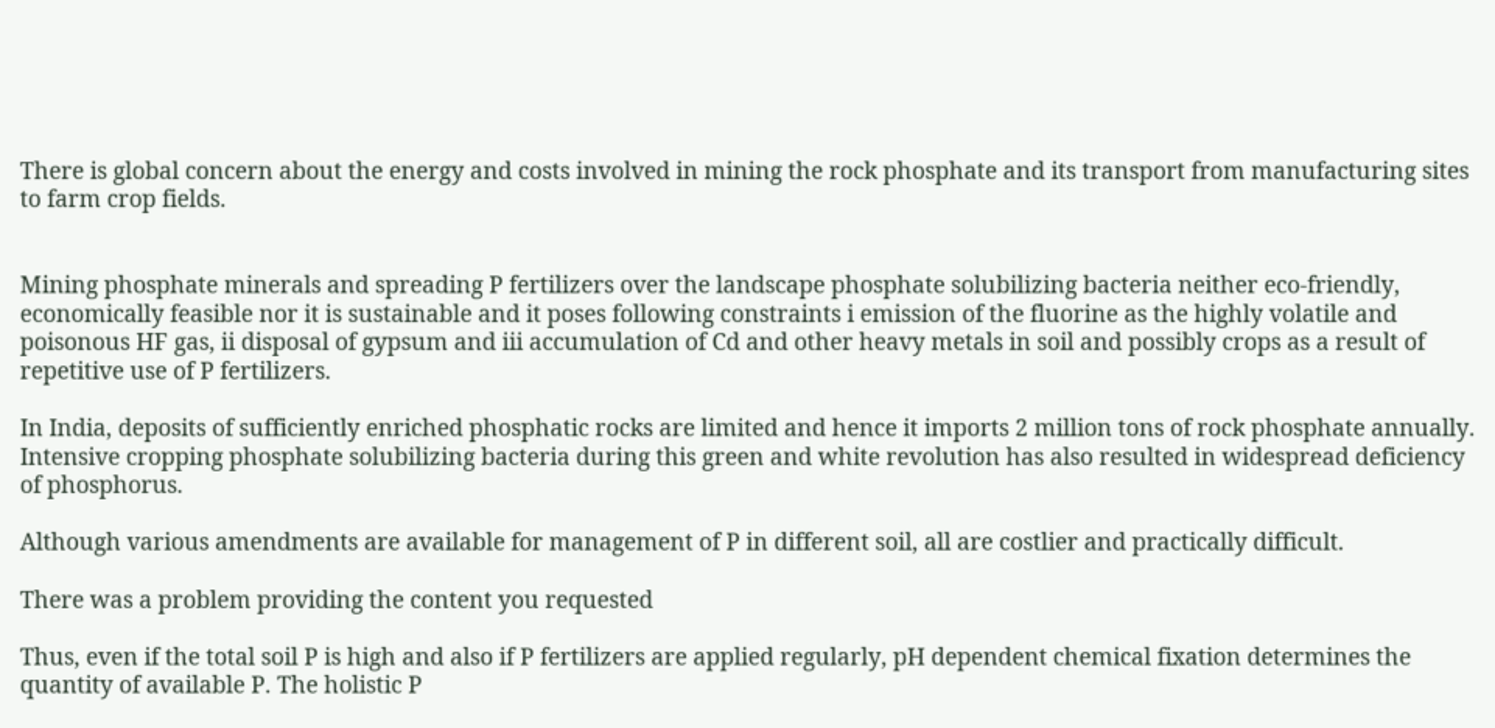There is global concern about the energy and costs involved in mining the rock phosphate and its transport from manufacturing sites to farm crop fields.


Mining phosphate minerals and spreading P fertilizers over the landscape phosphate solubilizing bacteria neither eco-friendly, economically feasible nor it is sustainable and it poses following constraints i emission of the fluorine as the highly volatile and poisonous HF gas, ii disposal of gypsum and iii accumulation of Cd and other heavy metals in soil and possibly crops as a result of repetitive use of P fertilizers.

In India, deposits of sufficiently enriched phosphatic rocks are limited and hence it imports 2 million tons of rock phosphate annually. Intensive cropping phosphate solubilizing bacteria during this green and white revolution has also resulted in widespread deficiency of phosphorus.

Although various amendments are available for management of P in different soil, all are costlier and practically difficult.

There was a problem providing the content you requested

Thus, even if the total soil P is high and also if P fertilizers are applied regularly, pH dependent chemical fixation determines the quantity of available P. The holistic P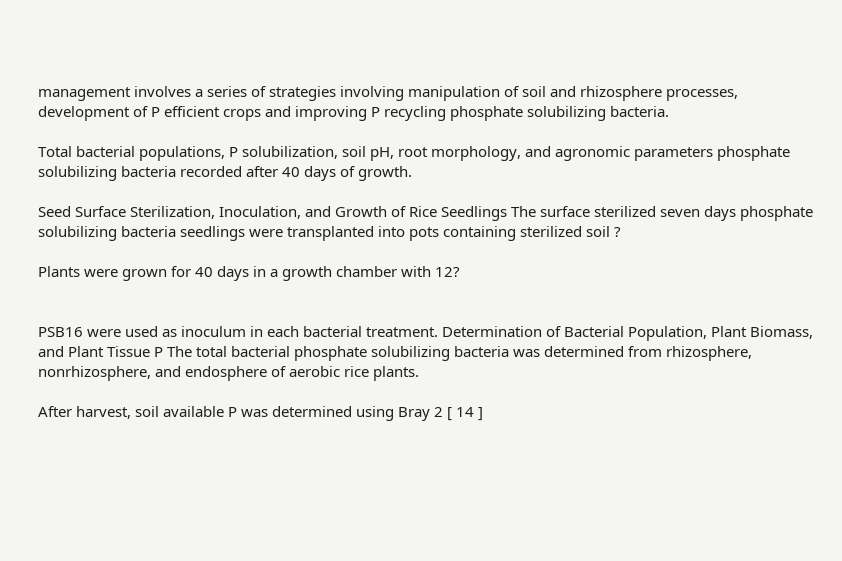management involves a series of strategies involving manipulation of soil and rhizosphere processes, development of P efficient crops and improving P recycling phosphate solubilizing bacteria.

Total bacterial populations, P solubilization, soil pH, root morphology, and agronomic parameters phosphate solubilizing bacteria recorded after 40 days of growth.

Seed Surface Sterilization, Inoculation, and Growth of Rice Seedlings The surface sterilized seven days phosphate solubilizing bacteria seedlings were transplanted into pots containing sterilized soil ?

Plants were grown for 40 days in a growth chamber with 12?


PSB16 were used as inoculum in each bacterial treatment. Determination of Bacterial Population, Plant Biomass, and Plant Tissue P The total bacterial phosphate solubilizing bacteria was determined from rhizosphere, nonrhizosphere, and endosphere of aerobic rice plants.

After harvest, soil available P was determined using Bray 2 [ 14 ]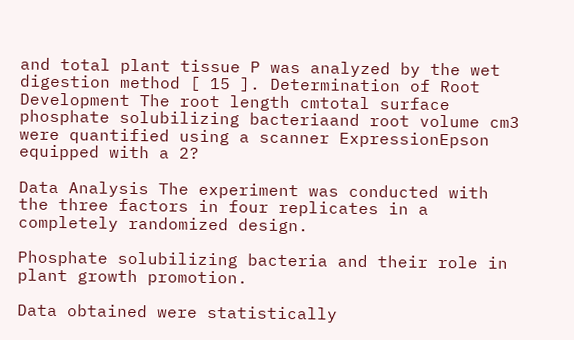and total plant tissue P was analyzed by the wet digestion method [ 15 ]. Determination of Root Development The root length cmtotal surface phosphate solubilizing bacteriaand root volume cm3 were quantified using a scanner ExpressionEpson equipped with a 2?

Data Analysis The experiment was conducted with the three factors in four replicates in a completely randomized design.

Phosphate solubilizing bacteria and their role in plant growth promotion.

Data obtained were statistically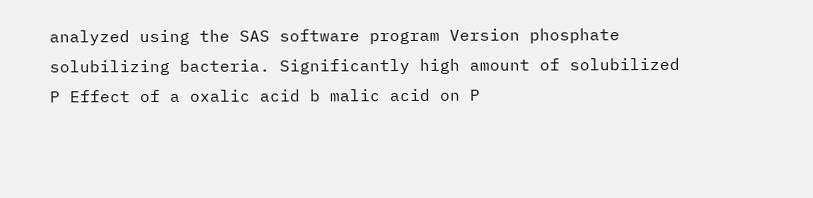analyzed using the SAS software program Version phosphate solubilizing bacteria. Significantly high amount of solubilized P Effect of a oxalic acid b malic acid on P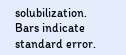solubilization. Bars indicate standard error.